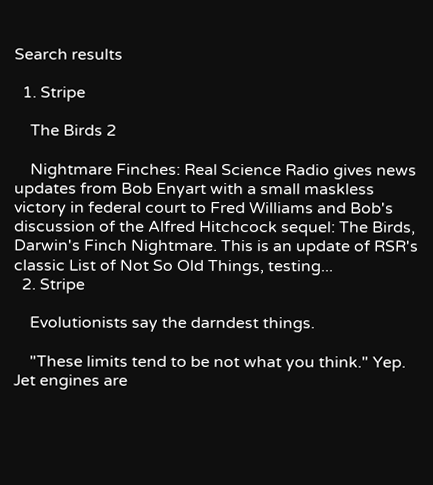Search results

  1. Stripe

    The Birds 2

    Nightmare Finches: Real Science Radio gives news updates from Bob Enyart with a small maskless victory in federal court to Fred Williams and Bob's discussion of the Alfred Hitchcock sequel: The Birds, Darwin's Finch Nightmare. This is an update of RSR's classic List of Not So Old Things, testing...
  2. Stripe

    Evolutionists say the darndest things.

    "These limits tend to be not what you think." Yep. Jet engines are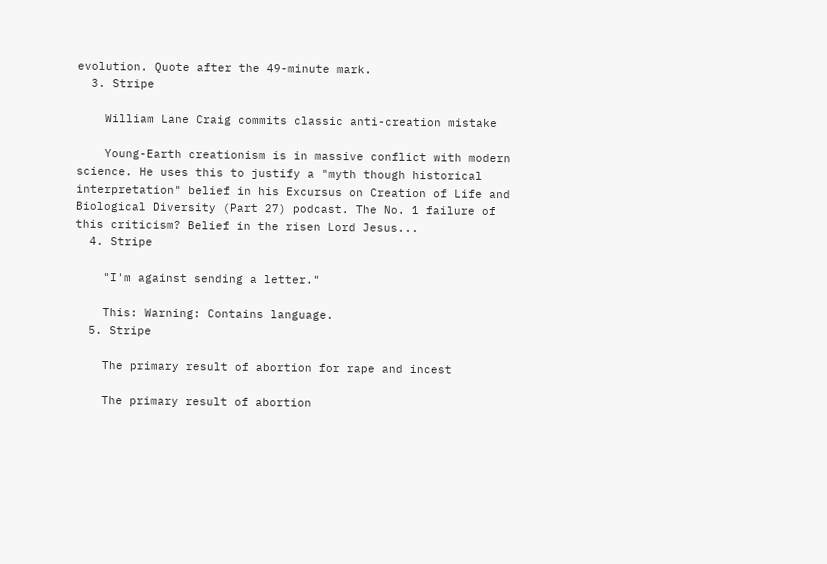evolution. Quote after the 49-minute mark.
  3. Stripe

    William Lane Craig commits classic anti-creation mistake

    Young-Earth creationism is in massive conflict with modern science. He uses this to justify a "myth though historical interpretation" belief in his Excursus on Creation of Life and Biological Diversity (Part 27) podcast. The No. 1 failure of this criticism? Belief in the risen Lord Jesus...
  4. Stripe

    "I'm against sending a letter."

    This: Warning: Contains language.
  5. Stripe

    The primary result of abortion for rape and incest

    The primary result of abortion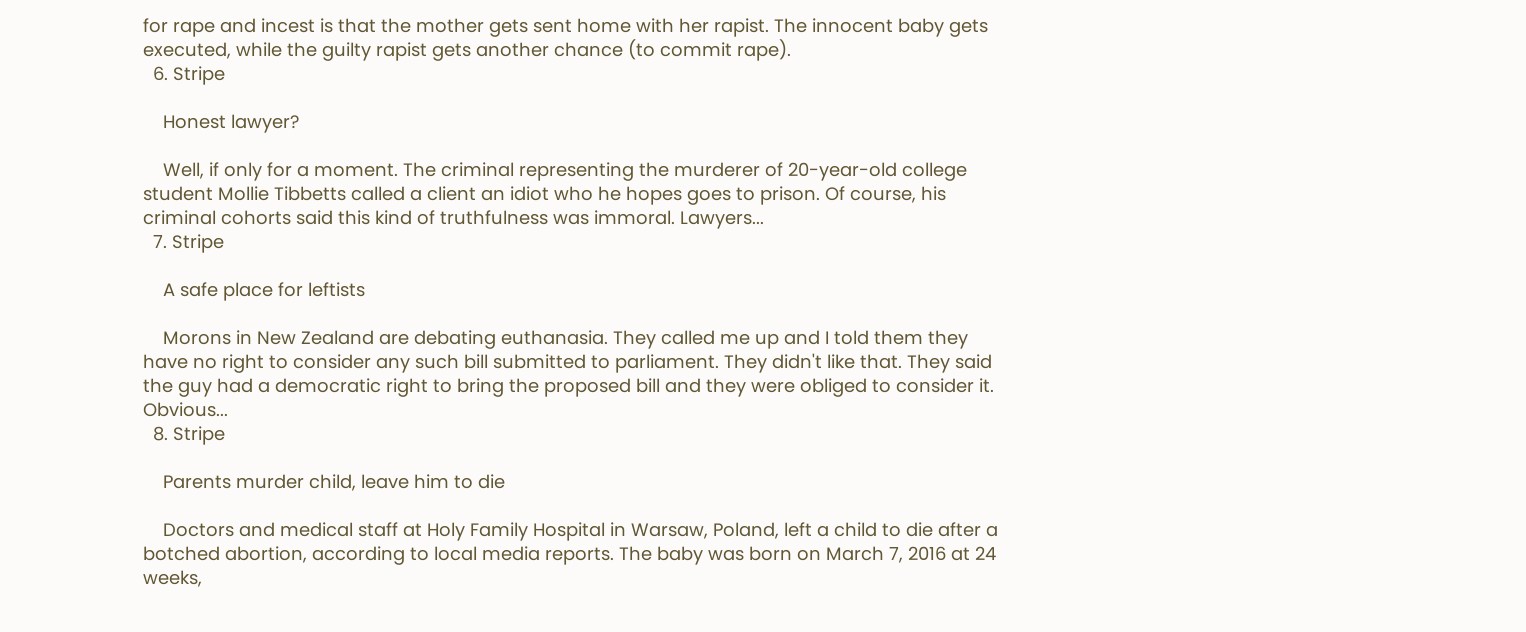for rape and incest is that the mother gets sent home with her rapist. The innocent baby gets executed, while the guilty rapist gets another chance (to commit rape).
  6. Stripe

    Honest lawyer?

    Well, if only for a moment. The criminal representing the murderer of 20-year-old college student Mollie Tibbetts called a client an idiot who he hopes goes to prison. Of course, his criminal cohorts said this kind of truthfulness was immoral. Lawyers...
  7. Stripe

    A safe place for leftists

    Morons in New Zealand are debating euthanasia. They called me up and I told them they have no right to consider any such bill submitted to parliament. They didn't like that. They said the guy had a democratic right to bring the proposed bill and they were obliged to consider it. Obvious...
  8. Stripe

    Parents murder child, leave him to die

    Doctors and medical staff at Holy Family Hospital in Warsaw, Poland, left a child to die after a botched abortion, according to local media reports. The baby was born on March 7, 2016 at 24 weeks,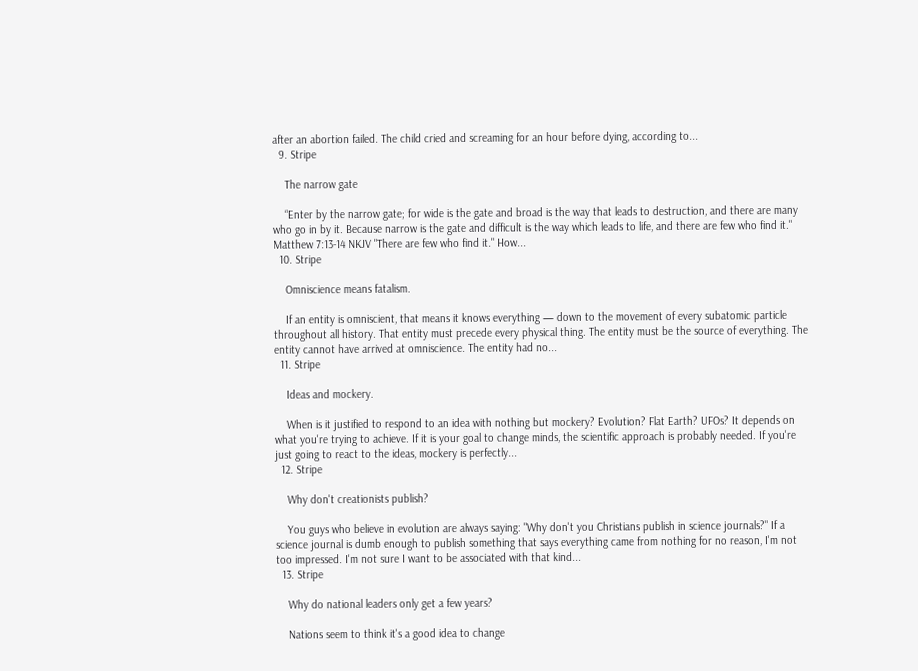after an abortion failed. The child cried and screaming for an hour before dying, according to...
  9. Stripe

    The narrow gate

    “Enter by the narrow gate; for wide is the gate and broad is the way that leads to destruction, and there are many who go in by it. Because narrow is the gate and difficult is the way which leads to life, and there are few who find it." Matthew 7:13-14 NKJV "There are few who find it." How...
  10. Stripe

    Omniscience means fatalism.

    If an entity is omniscient, that means it knows everything — down to the movement of every subatomic particle throughout all history. That entity must precede every physical thing. The entity must be the source of everything. The entity cannot have arrived at omniscience. The entity had no...
  11. Stripe

    Ideas and mockery.

    When is it justified to respond to an idea with nothing but mockery? Evolution? Flat Earth? UFOs? It depends on what you're trying to achieve. If it is your goal to change minds, the scientific approach is probably needed. If you're just going to react to the ideas, mockery is perfectly...
  12. Stripe

    Why don't creationists publish?

    You guys who believe in evolution are always saying: "Why don't you Christians publish in science journals?" If a science journal is dumb enough to publish something that says everything came from nothing for no reason, I'm not too impressed. I'm not sure I want to be associated with that kind...
  13. Stripe

    Why do national leaders only get a few years?

    Nations seem to think it's a good idea to change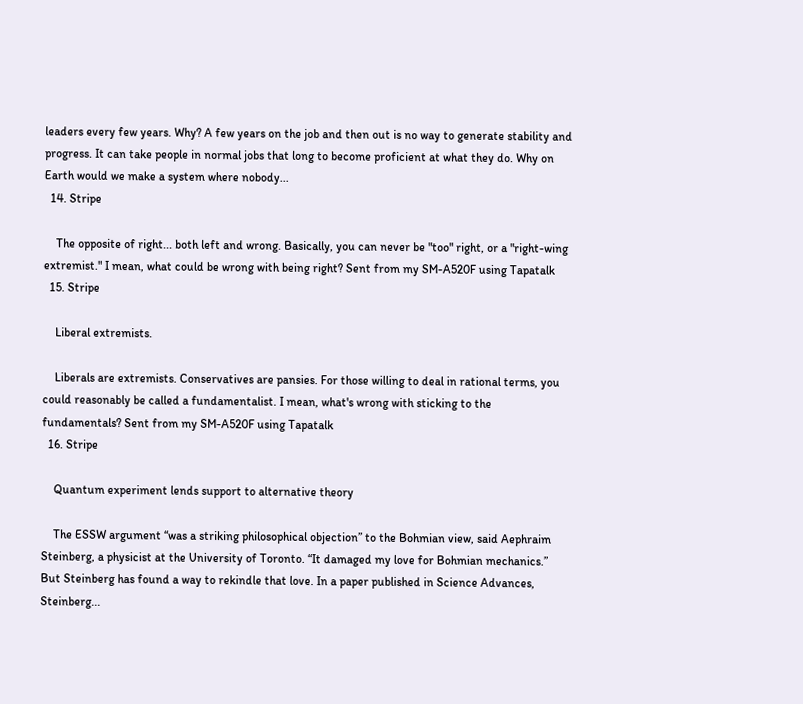leaders every few years. Why? A few years on the job and then out is no way to generate stability and progress. It can take people in normal jobs that long to become proficient at what they do. Why on Earth would we make a system where nobody...
  14. Stripe

    The opposite of right... both left and wrong. Basically, you can never be "too" right, or a "right-wing extremist." I mean, what could be wrong with being right? Sent from my SM-A520F using Tapatalk
  15. Stripe

    Liberal extremists.

    Liberals are extremists. Conservatives are pansies. For those willing to deal in rational terms, you could reasonably be called a fundamentalist. I mean, what's wrong with sticking to the fundamentals? Sent from my SM-A520F using Tapatalk
  16. Stripe

    Quantum experiment lends support to alternative theory

    The ESSW argument “was a striking philosophical objection” to the Bohmian view, said Aephraim Steinberg, a physicist at the University of Toronto. “It damaged my love for Bohmian mechanics.” But Steinberg has found a way to rekindle that love. In a paper published in Science Advances, Steinberg...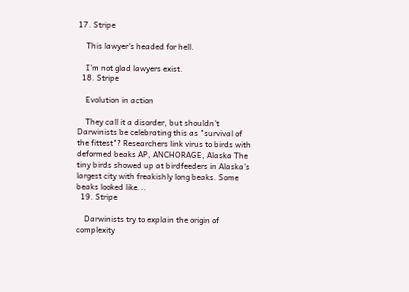17. Stripe

    This lawyer's headed for hell.

    I'm not glad lawyers exist.
  18. Stripe

    Evolution in action

    They call it a disorder, but shouldn't Darwinists be celebrating this as "survival of the fittest"? Researchers link virus to birds with deformed beaks AP, ANCHORAGE, Alaska The tiny birds showed up at birdfeeders in Alaska's largest city with freakishly long beaks. Some beaks looked like...
  19. Stripe

    Darwinists try to explain the origin of complexity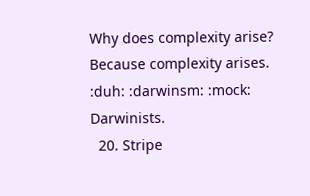Why does complexity arise? Because complexity arises. :duh: :darwinsm: :mock: Darwinists.
  20. Stripe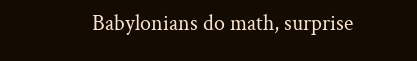Babylonians do math, surprise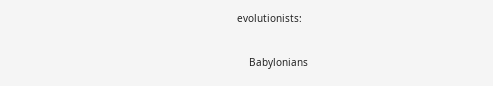evolutionists:

    Babylonians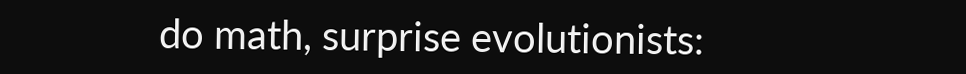do math, surprise evolutionists: